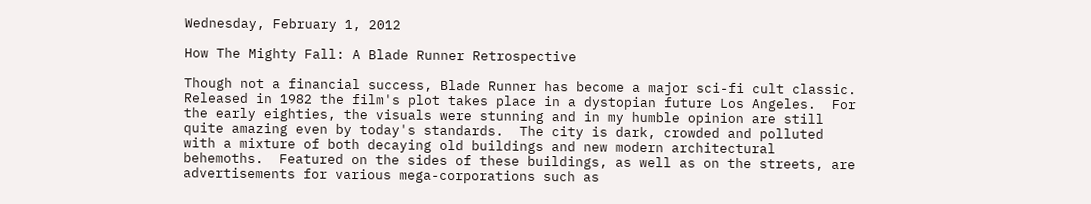Wednesday, February 1, 2012

How The Mighty Fall: A Blade Runner Retrospective

Though not a financial success, Blade Runner has become a major sci-fi cult classic. Released in 1982 the film's plot takes place in a dystopian future Los Angeles.  For the early eighties, the visuals were stunning and in my humble opinion are still quite amazing even by today's standards.  The city is dark, crowded and polluted with a mixture of both decaying old buildings and new modern architectural behemoths.  Featured on the sides of these buildings, as well as on the streets, are advertisements for various mega-corporations such as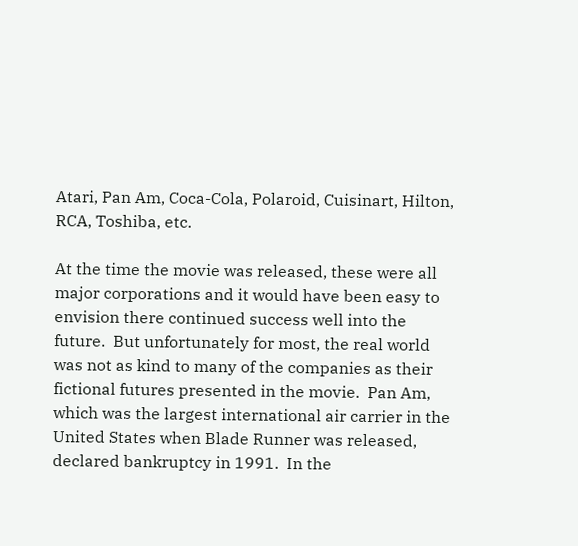Atari, Pan Am, Coca-Cola, Polaroid, Cuisinart, Hilton, RCA, Toshiba, etc.

At the time the movie was released, these were all major corporations and it would have been easy to envision there continued success well into the future.  But unfortunately for most, the real world was not as kind to many of the companies as their fictional futures presented in the movie.  Pan Am, which was the largest international air carrier in the United States when Blade Runner was released, declared bankruptcy in 1991.  In the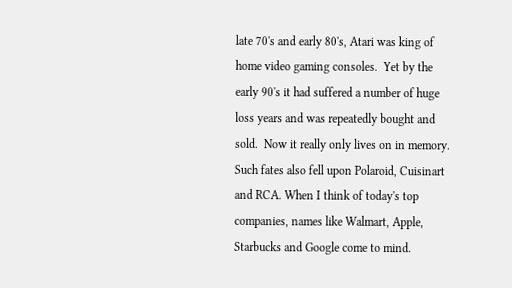late 70's and early 80's, Atari was king of  home video gaming consoles.  Yet by the early 90's it had suffered a number of huge loss years and was repeatedly bought and sold.  Now it really only lives on in memory.  Such fates also fell upon Polaroid, Cuisinart and RCA. When I think of today's top companies, names like Walmart, Apple, Starbucks and Google come to mind.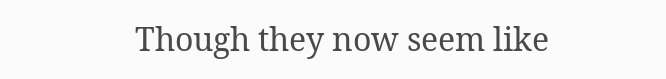Though they now seem like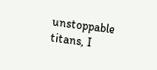unstoppable titans, I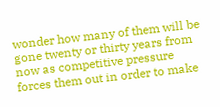wonder how many of them will be gone twenty or thirty years from now as competitive pressure forces them out in order to make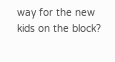way for the new kids on the block?